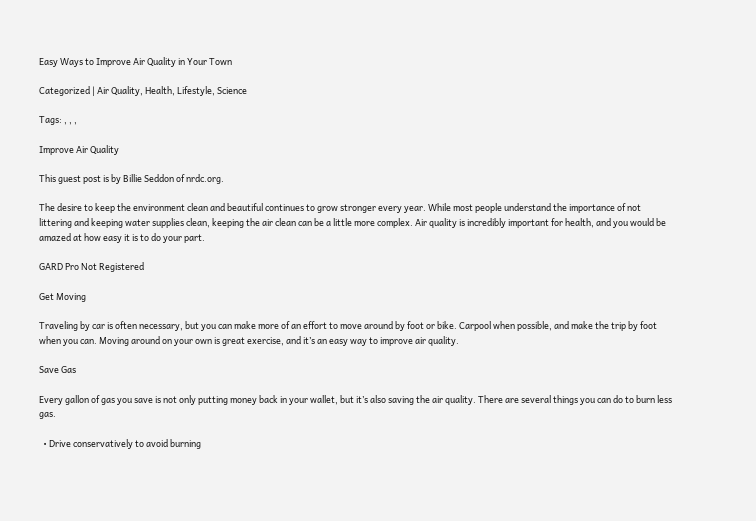Easy Ways to Improve Air Quality in Your Town

Categorized | Air Quality, Health, Lifestyle, Science

Tags: , , ,

Improve Air Quality

This guest post is by Billie Seddon of nrdc.org.

The desire to keep the environment clean and beautiful continues to grow stronger every year. While most people understand the importance of not littering and keeping water supplies clean, keeping the air clean can be a little more complex. Air quality is incredibly important for health, and you would be amazed at how easy it is to do your part.

GARD Pro Not Registered

Get Moving

Traveling by car is often necessary, but you can make more of an effort to move around by foot or bike. Carpool when possible, and make the trip by foot when you can. Moving around on your own is great exercise, and it’s an easy way to improve air quality.

Save Gas

Every gallon of gas you save is not only putting money back in your wallet, but it’s also saving the air quality. There are several things you can do to burn less gas.

  • Drive conservatively to avoid burning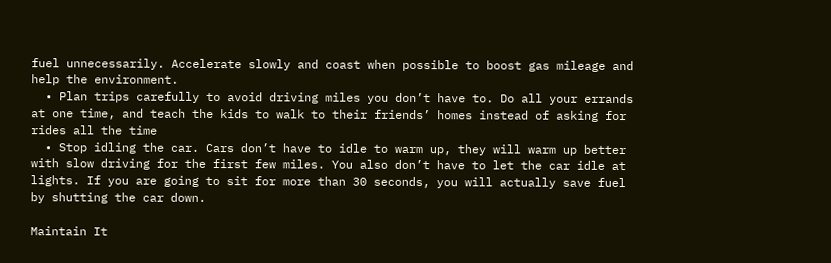fuel unnecessarily. Accelerate slowly and coast when possible to boost gas mileage and help the environment.
  • Plan trips carefully to avoid driving miles you don’t have to. Do all your errands at one time, and teach the kids to walk to their friends’ homes instead of asking for rides all the time
  • Stop idling the car. Cars don’t have to idle to warm up, they will warm up better with slow driving for the first few miles. You also don’t have to let the car idle at lights. If you are going to sit for more than 30 seconds, you will actually save fuel by shutting the car down.

Maintain It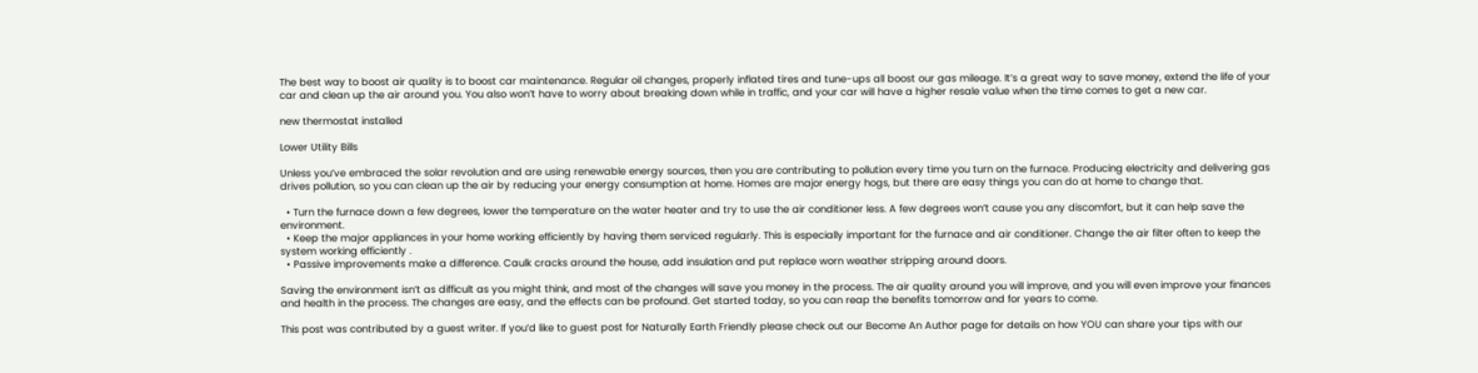The best way to boost air quality is to boost car maintenance. Regular oil changes, properly inflated tires and tune-ups all boost our gas mileage. It’s a great way to save money, extend the life of your car and clean up the air around you. You also won’t have to worry about breaking down while in traffic, and your car will have a higher resale value when the time comes to get a new car.

new thermostat installed

Lower Utility Bills

Unless you’ve embraced the solar revolution and are using renewable energy sources, then you are contributing to pollution every time you turn on the furnace. Producing electricity and delivering gas drives pollution, so you can clean up the air by reducing your energy consumption at home. Homes are major energy hogs, but there are easy things you can do at home to change that.

  • Turn the furnace down a few degrees, lower the temperature on the water heater and try to use the air conditioner less. A few degrees won’t cause you any discomfort, but it can help save the environment.
  • Keep the major appliances in your home working efficiently by having them serviced regularly. This is especially important for the furnace and air conditioner. Change the air filter often to keep the system working efficiently .
  • Passive improvements make a difference. Caulk cracks around the house, add insulation and put replace worn weather stripping around doors.

Saving the environment isn’t as difficult as you might think, and most of the changes will save you money in the process. The air quality around you will improve, and you will even improve your finances and health in the process. The changes are easy, and the effects can be profound. Get started today, so you can reap the benefits tomorrow and for years to come.

This post was contributed by a guest writer. If you’d like to guest post for Naturally Earth Friendly please check out our Become An Author page for details on how YOU can share your tips with our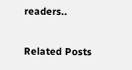readers..

Related Posts